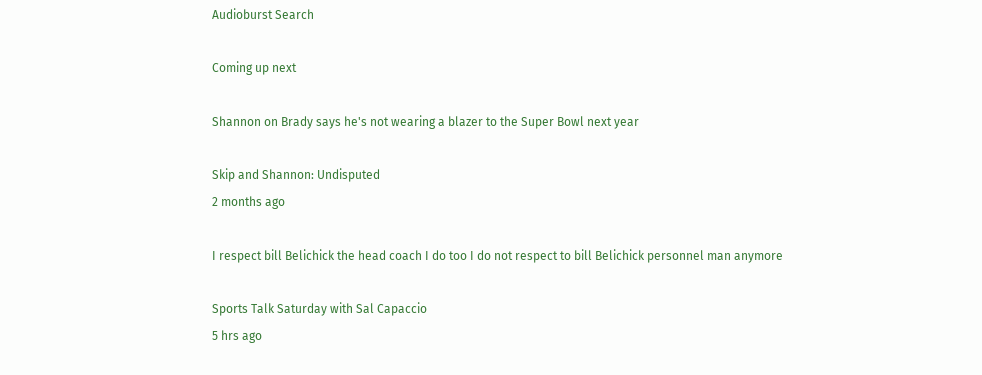Audioburst Search

Coming up next

Shannon on Brady says he's not wearing a blazer to the Super Bowl next year

Skip and Shannon: Undisputed
2 months ago

I respect bill Belichick the head coach I do too I do not respect to bill Belichick personnel man anymore

Sports Talk Saturday with Sal Capaccio
5 hrs ago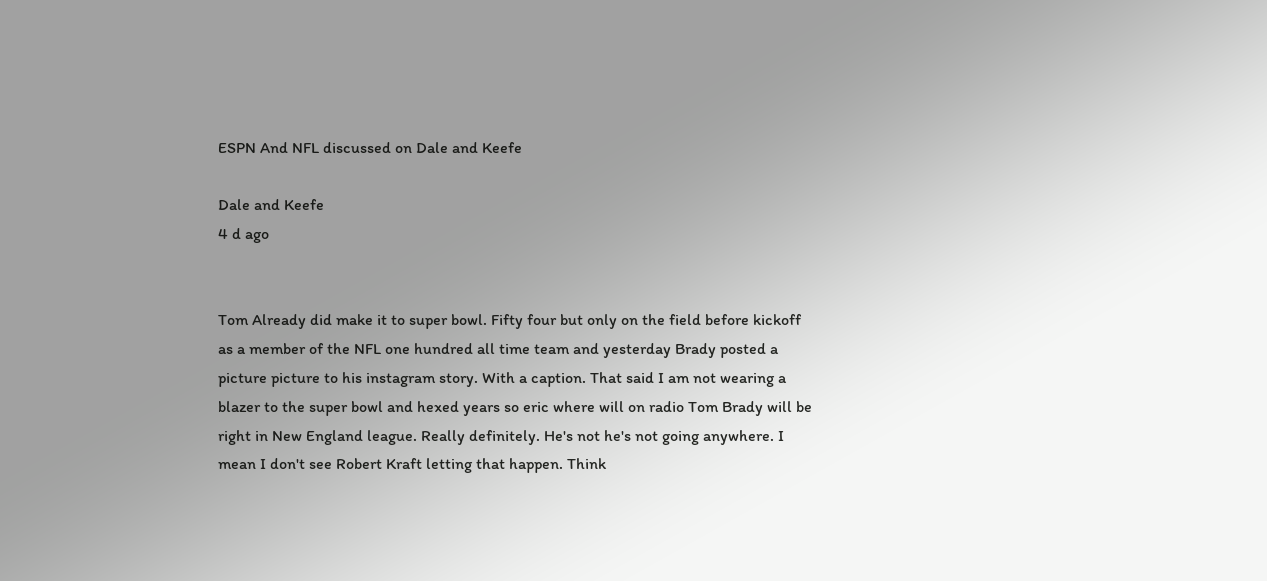ESPN And NFL discussed on Dale and Keefe

Dale and Keefe
4 d ago


Tom Already did make it to super bowl. Fifty four but only on the field before kickoff as a member of the NFL one hundred all time team and yesterday Brady posted a picture picture to his instagram story. With a caption. That said I am not wearing a blazer to the super bowl and hexed years so eric where will on radio Tom Brady will be right in New England league. Really definitely. He's not he's not going anywhere. I mean I don't see Robert Kraft letting that happen. Think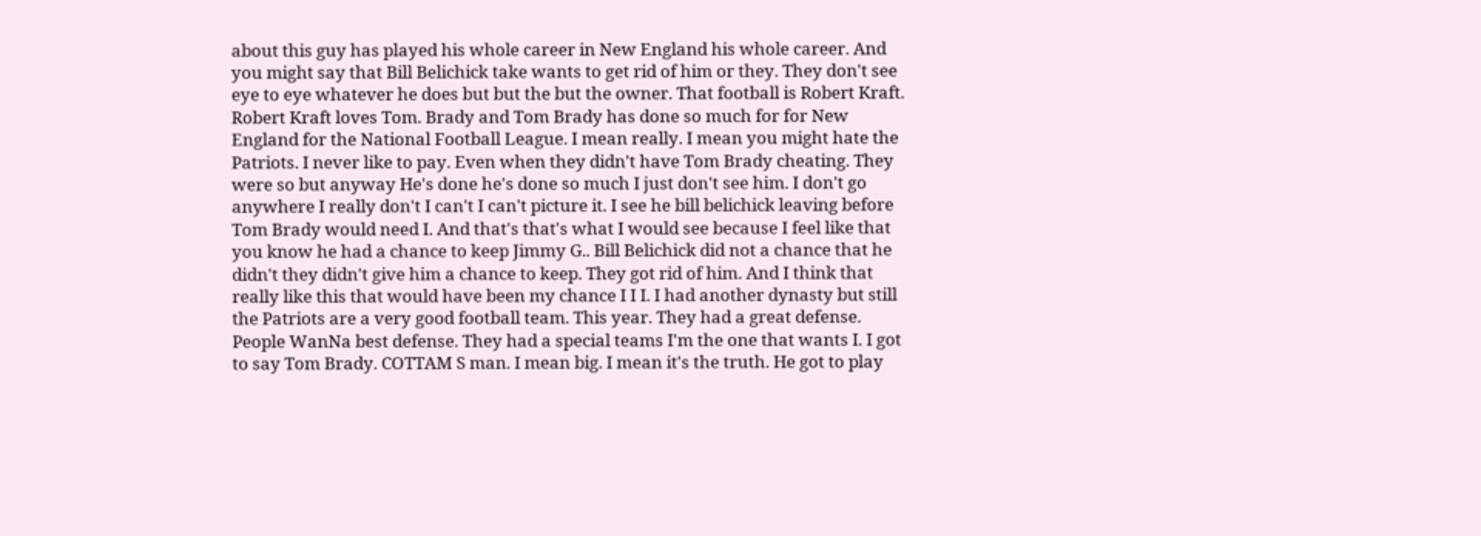about this guy has played his whole career in New England his whole career. And you might say that Bill Belichick take wants to get rid of him or they. They don't see eye to eye whatever he does but but the but the owner. That football is Robert Kraft. Robert Kraft loves Tom. Brady and Tom Brady has done so much for for New England for the National Football League. I mean really. I mean you might hate the Patriots. I never like to pay. Even when they didn't have Tom Brady cheating. They were so but anyway He's done he's done so much I just don't see him. I don't go anywhere I really don't I can't I can't picture it. I see he bill belichick leaving before Tom Brady would need I. And that's that's what I would see because I feel like that you know he had a chance to keep Jimmy G.. Bill Belichick did not a chance that he didn't they didn't give him a chance to keep. They got rid of him. And I think that really like this that would have been my chance I I I. I had another dynasty but still the Patriots are a very good football team. This year. They had a great defense. People WanNa best defense. They had a special teams I'm the one that wants I. I got to say Tom Brady. COTTAM S man. I mean big. I mean it's the truth. He got to play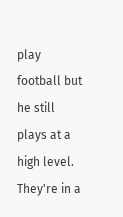play football but he still plays at a high level. They're in a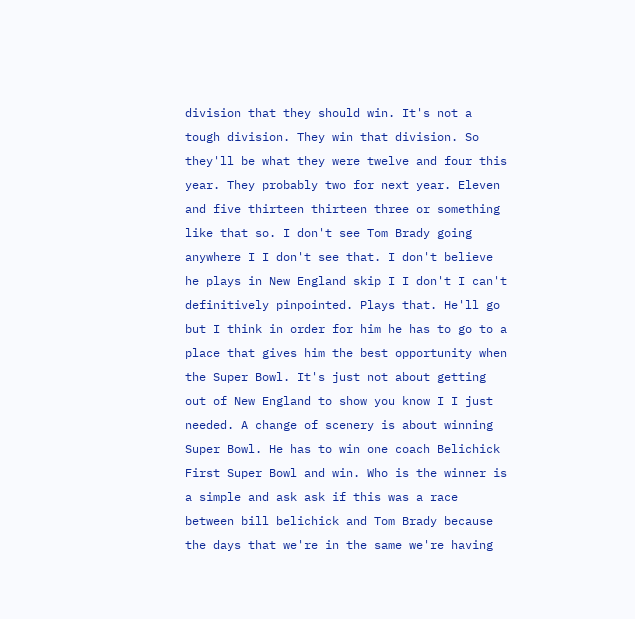division that they should win. It's not a tough division. They win that division. So they'll be what they were twelve and four this year. They probably two for next year. Eleven and five thirteen thirteen three or something like that so. I don't see Tom Brady going anywhere I I don't see that. I don't believe he plays in New England skip I I don't I can't definitively pinpointed. Plays that. He'll go but I think in order for him he has to go to a place that gives him the best opportunity when the Super Bowl. It's just not about getting out of New England to show you know I I just needed. A change of scenery is about winning Super Bowl. He has to win one coach Belichick First Super Bowl and win. Who is the winner is a simple and ask ask if this was a race between bill belichick and Tom Brady because the days that we're in the same we're having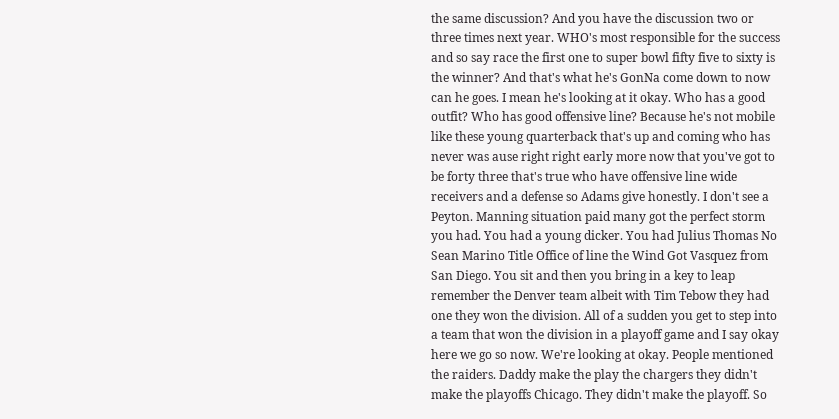the same discussion? And you have the discussion two or three times next year. WHO's most responsible for the success and so say race the first one to super bowl fifty five to sixty is the winner? And that's what he's GonNa come down to now can he goes. I mean he's looking at it okay. Who has a good outfit? Who has good offensive line? Because he's not mobile like these young quarterback that's up and coming who has never was ause right right early more now that you've got to be forty three that's true who have offensive line wide receivers and a defense so Adams give honestly. I don't see a Peyton. Manning situation paid many got the perfect storm you had. You had a young dicker. You had Julius Thomas No Sean Marino Title Office of line the Wind Got Vasquez from San Diego. You sit and then you bring in a key to leap remember the Denver team albeit with Tim Tebow they had one they won the division. All of a sudden you get to step into a team that won the division in a playoff game and I say okay here we go so now. We're looking at okay. People mentioned the raiders. Daddy make the play the chargers they didn't make the playoffs Chicago. They didn't make the playoff. So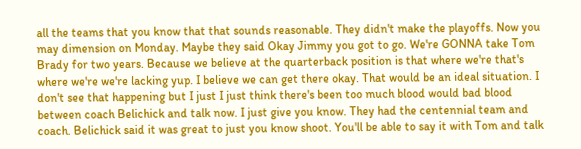all the teams that you know that that sounds reasonable. They didn't make the playoffs. Now you may dimension on Monday. Maybe they said Okay Jimmy you got to go. We're GONNA take Tom Brady for two years. Because we believe at the quarterback position is that where we're that's where we're we're lacking yup. I believe we can get there okay. That would be an ideal situation. I don't see that happening but I just I just think there's been too much blood would bad blood between coach Belichick and talk now. I just give you know. They had the centennial team and coach. Belichick said it was great to just you know shoot. You'll be able to say it with Tom and talk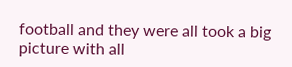football and they were all took a big picture with all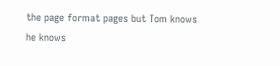the page format pages but Tom knows he knows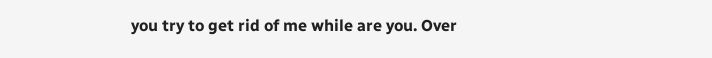you try to get rid of me while are you. Over